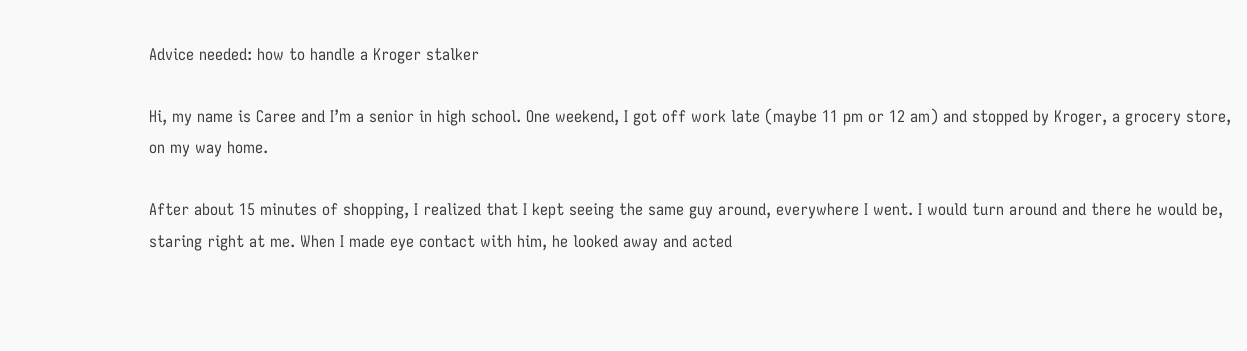Advice needed: how to handle a Kroger stalker

Hi, my name is Caree and I’m a senior in high school. One weekend, I got off work late (maybe 11 pm or 12 am) and stopped by Kroger, a grocery store, on my way home.

After about 15 minutes of shopping, I realized that I kept seeing the same guy around, everywhere I went. I would turn around and there he would be, staring right at me. When I made eye contact with him, he looked away and acted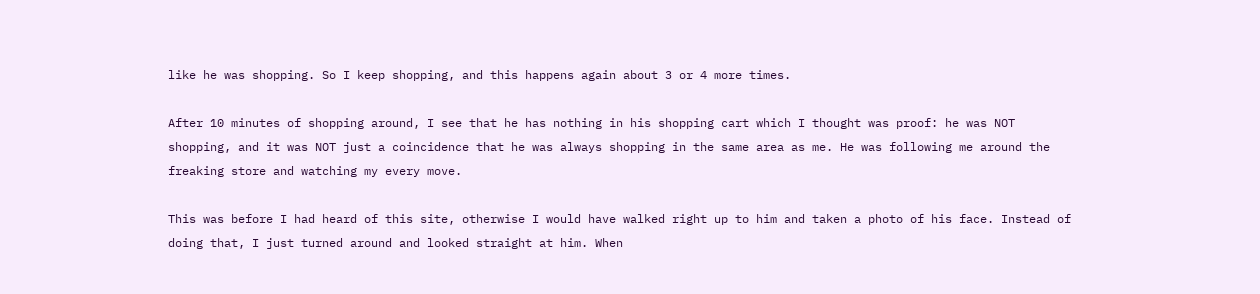like he was shopping. So I keep shopping, and this happens again about 3 or 4 more times.

After 10 minutes of shopping around, I see that he has nothing in his shopping cart which I thought was proof: he was NOT shopping, and it was NOT just a coincidence that he was always shopping in the same area as me. He was following me around the freaking store and watching my every move.

This was before I had heard of this site, otherwise I would have walked right up to him and taken a photo of his face. Instead of doing that, I just turned around and looked straight at him. When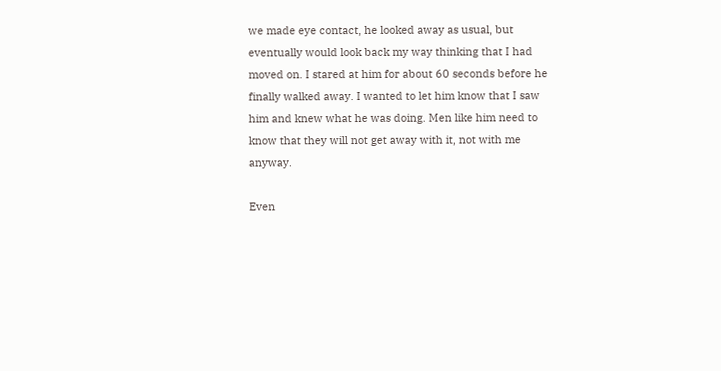we made eye contact, he looked away as usual, but eventually would look back my way thinking that I had moved on. I stared at him for about 60 seconds before he finally walked away. I wanted to let him know that I saw him and knew what he was doing. Men like him need to know that they will not get away with it, not with me anyway.

Even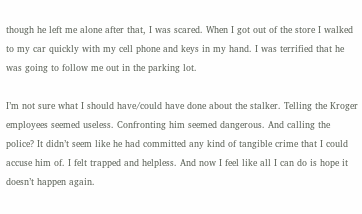though he left me alone after that, I was scared. When I got out of the store I walked to my car quickly with my cell phone and keys in my hand. I was terrified that he was going to follow me out in the parking lot.

I’m not sure what I should have/could have done about the stalker. Telling the Kroger employees seemed useless. Confronting him seemed dangerous. And calling the police? It didn’t seem like he had committed any kind of tangible crime that I could accuse him of. I felt trapped and helpless. And now I feel like all I can do is hope it doesn’t happen again.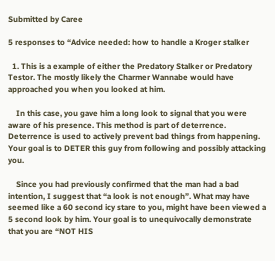Submitted by Caree

5 responses to “Advice needed: how to handle a Kroger stalker

  1. This is a example of either the Predatory Stalker or Predatory Testor. The mostly likely the Charmer Wannabe would have approached you when you looked at him.

    In this case, you gave him a long look to signal that you were aware of his presence. This method is part of deterrence. Deterrence is used to actively prevent bad things from happening. Your goal is to DETER this guy from following and possibly attacking you.

    Since you had previously confirmed that the man had a bad intention, I suggest that “a look is not enough”. What may have seemed like a 60 second icy stare to you, might have been viewed a 5 second look by him. Your goal is to unequivocally demonstrate that you are “NOT HIS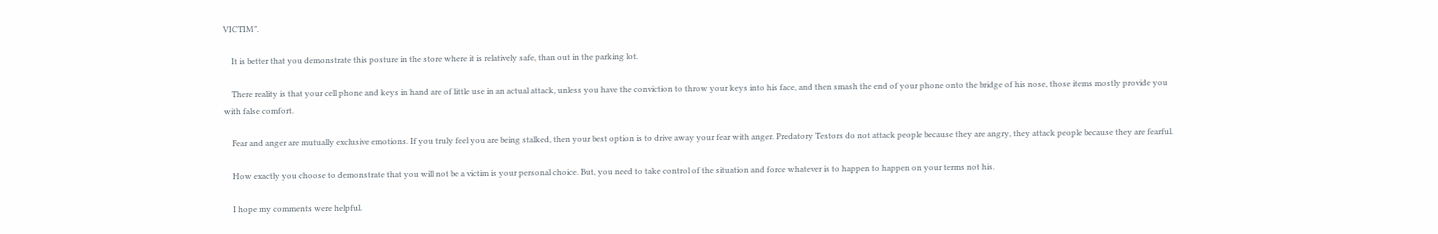VICTIM”.

    It is better that you demonstrate this posture in the store where it is relatively safe, than out in the parking lot.

    There reality is that your cell phone and keys in hand are of little use in an actual attack, unless you have the conviction to throw your keys into his face, and then smash the end of your phone onto the bridge of his nose, those items mostly provide you with false comfort.

    Fear and anger are mutually exclusive emotions. If you truly feel you are being stalked, then your best option is to drive away your fear with anger. Predatory Testors do not attack people because they are angry, they attack people because they are fearful.

    How exactly you choose to demonstrate that you will not be a victim is your personal choice. But, you need to take control of the situation and force whatever is to happen to happen on your terms not his.

    I hope my comments were helpful.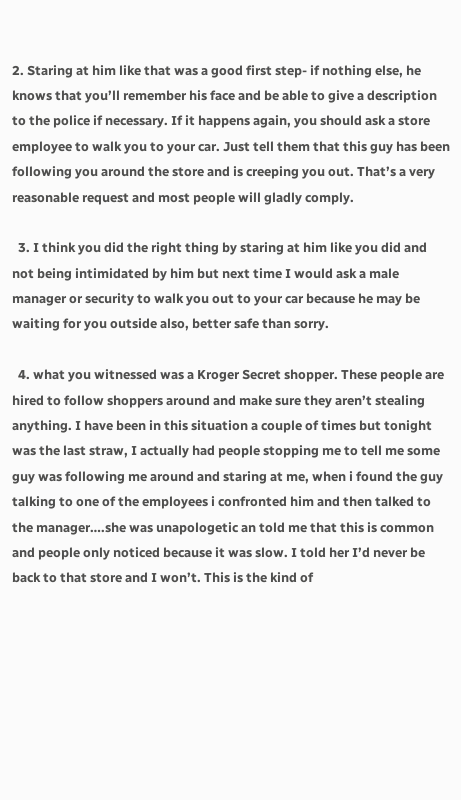2. Staring at him like that was a good first step- if nothing else, he knows that you’ll remember his face and be able to give a description to the police if necessary. If it happens again, you should ask a store employee to walk you to your car. Just tell them that this guy has been following you around the store and is creeping you out. That’s a very reasonable request and most people will gladly comply.

  3. I think you did the right thing by staring at him like you did and not being intimidated by him but next time I would ask a male manager or security to walk you out to your car because he may be waiting for you outside also, better safe than sorry.

  4. what you witnessed was a Kroger Secret shopper. These people are hired to follow shoppers around and make sure they aren’t stealing anything. I have been in this situation a couple of times but tonight was the last straw, I actually had people stopping me to tell me some guy was following me around and staring at me, when i found the guy talking to one of the employees i confronted him and then talked to the manager….she was unapologetic an told me that this is common and people only noticed because it was slow. I told her I’d never be back to that store and I won’t. This is the kind of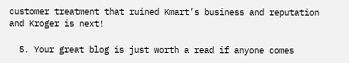customer treatment that ruined Kmart’s business and reputation and Kroger is next!

  5. Your great blog is just worth a read if anyone comes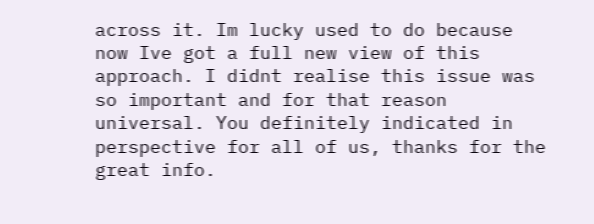across it. Im lucky used to do because now Ive got a full new view of this approach. I didnt realise this issue was so important and for that reason universal. You definitely indicated in perspective for all of us, thanks for the great info.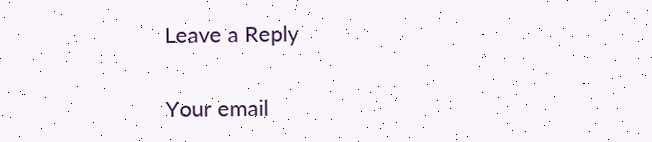Leave a Reply

Your email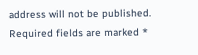address will not be published. Required fields are marked *